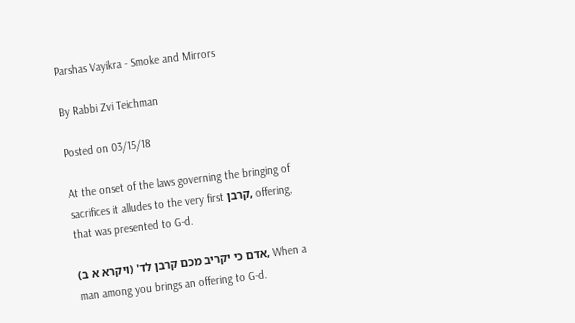Parshas Vayikra - Smoke and Mirrors

By Rabbi Zvi Teichman

Posted on 03/15/18

At the onset of the laws governing the bringing of sacrifices it alludes to the very first קרבן, offering, that was presented to G-d.

אדם כי יקריב מכם קרבן לד' (ויקרא א ב), When a man among you brings an offering to G-d.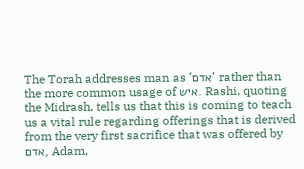The Torah addresses man as 'אדם' rather than the more common usage of איש. Rashi, quoting the Midrash, tells us that this is coming to teach us a vital rule regarding offerings that is derived from the very first sacrifice that was offered by אדם, Adam,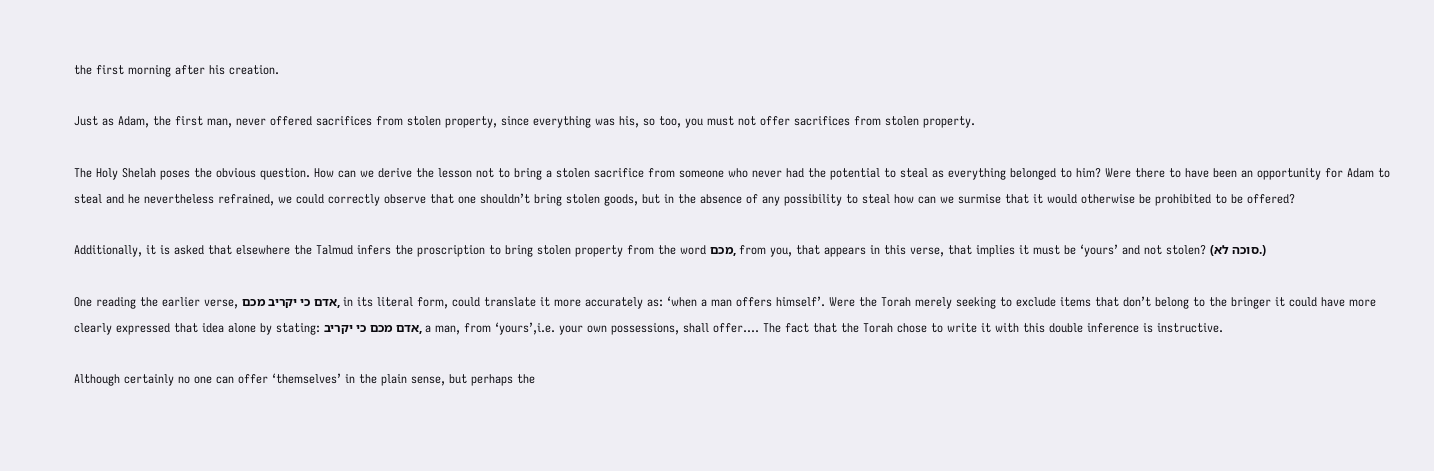the first morning after his creation.

Just as Adam, the first man, never offered sacrifices from stolen property, since everything was his, so too, you must not offer sacrifices from stolen property.

The Holy Shelah poses the obvious question. How can we derive the lesson not to bring a stolen sacrifice from someone who never had the potential to steal as everything belonged to him? Were there to have been an opportunity for Adam to steal and he nevertheless refrained, we could correctly observe that one shouldn’t bring stolen goods, but in the absence of any possibility to steal how can we surmise that it would otherwise be prohibited to be offered?

Additionally, it is asked that elsewhere the Talmud infers the proscription to bring stolen property from the word מכם, from you, that appears in this verse, that implies it must be ‘yours’ and not stolen? (סוכה לא.)

One reading the earlier verse, אדם כי יקריב מכם, in its literal form, could translate it more accurately as: ‘when a man offers himself’. Were the Torah merely seeking to exclude items that don’t belong to the bringer it could have more clearly expressed that idea alone by stating: אדם מכם כי יקריב, a man, from ‘yours’,i.e. your own possessions, shall offer.... The fact that the Torah chose to write it with this double inference is instructive.

Although certainly no one can offer ‘themselves’ in the plain sense, but perhaps the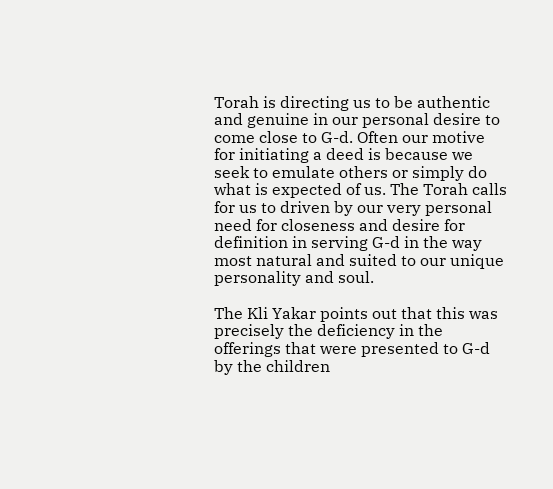Torah is directing us to be authentic and genuine in our personal desire to come close to G-d. Often our motive for initiating a deed is because we seek to emulate others or simply do what is expected of us. The Torah calls for us to driven by our very personal need for closeness and desire for definition in serving G-d in the way most natural and suited to our unique personality and soul.

The Kli Yakar points out that this was precisely the deficiency in the offerings that were presented to G-d by the children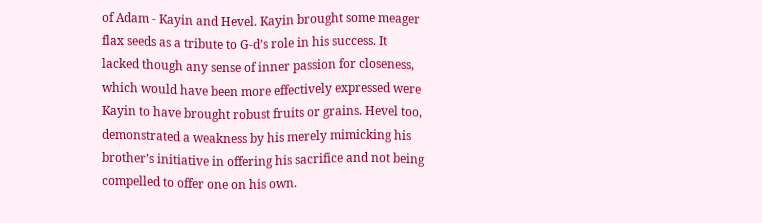of Adam - Kayin and Hevel. Kayin brought some meager flax seeds as a tribute to G-d’s role in his success. It lacked though any sense of inner passion for closeness, which would have been more effectively expressed were Kayin to have brought robust fruits or grains. Hevel too, demonstrated a weakness by his merely mimicking his brother’s initiative in offering his sacrifice and not being compelled to offer one on his own.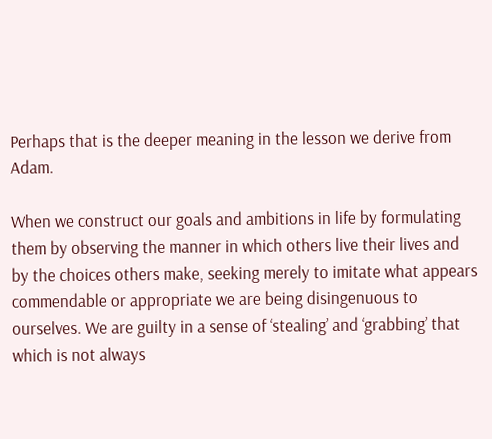Perhaps that is the deeper meaning in the lesson we derive from Adam.

When we construct our goals and ambitions in life by formulating them by observing the manner in which others live their lives and by the choices others make, seeking merely to imitate what appears commendable or appropriate we are being disingenuous to ourselves. We are guilty in a sense of ‘stealing’ and ‘grabbing’ that which is not always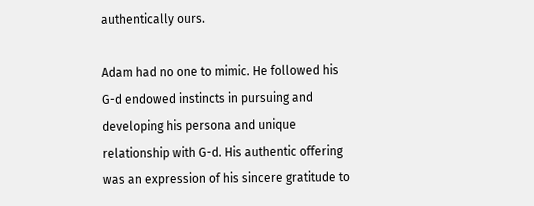authentically ours.

Adam had no one to mimic. He followed his G-d endowed instincts in pursuing and developing his persona and unique relationship with G-d. His authentic offering was an expression of his sincere gratitude to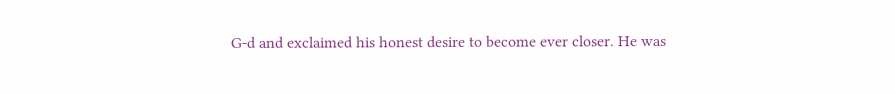G-d and exclaimed his honest desire to become ever closer. He was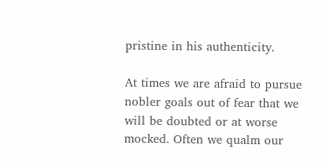pristine in his authenticity.

At times we are afraid to pursue nobler goals out of fear that we will be doubted or at worse mocked. Often we qualm our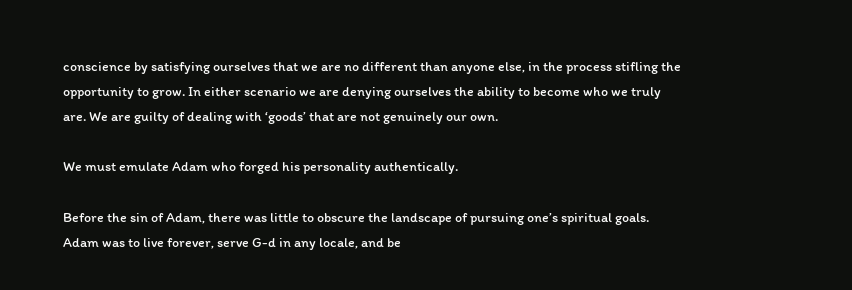conscience by satisfying ourselves that we are no different than anyone else, in the process stifling the opportunity to grow. In either scenario we are denying ourselves the ability to become who we truly are. We are guilty of dealing with ‘goods’ that are not genuinely our own.

We must emulate Adam who forged his personality authentically.

Before the sin of Adam, there was little to obscure the landscape of pursuing one’s spiritual goals. Adam was to live forever, serve G-d in any locale, and be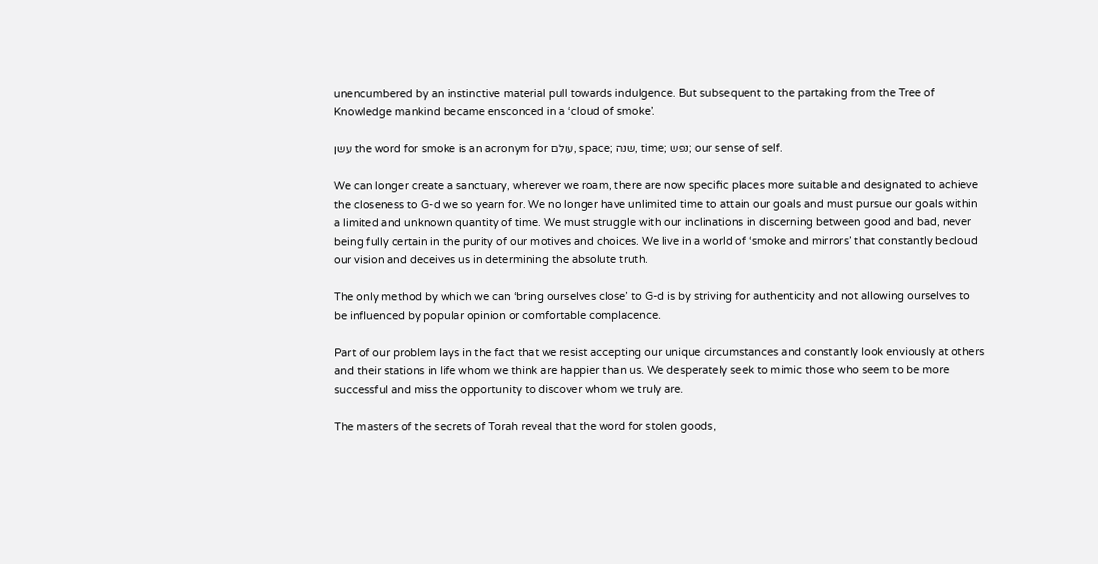unencumbered by an instinctive material pull towards indulgence. But subsequent to the partaking from the Tree of Knowledge mankind became ensconced in a ‘cloud of smoke’.

עשן the word for smoke is an acronym for עולם, space; שנה, time; נפש; our sense of self.

We can longer create a sanctuary, wherever we roam, there are now specific places more suitable and designated to achieve the closeness to G-d we so yearn for. We no longer have unlimited time to attain our goals and must pursue our goals within a limited and unknown quantity of time. We must struggle with our inclinations in discerning between good and bad, never being fully certain in the purity of our motives and choices. We live in a world of ‘smoke and mirrors’ that constantly becloud our vision and deceives us in determining the absolute truth.

The only method by which we can ‘bring ourselves close’ to G-d is by striving for authenticity and not allowing ourselves to be influenced by popular opinion or comfortable complacence.

Part of our problem lays in the fact that we resist accepting our unique circumstances and constantly look enviously at others and their stations in life whom we think are happier than us. We desperately seek to mimic those who seem to be more successful and miss the opportunity to discover whom we truly are.

The masters of the secrets of Torah reveal that the word for stolen goods,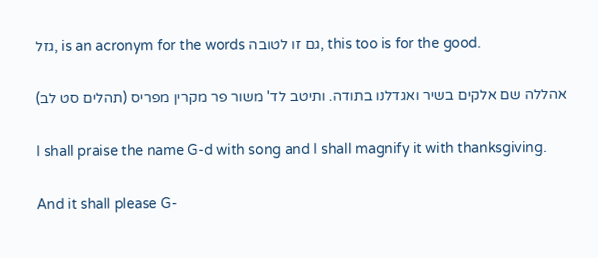גזל, is an acronym for the words גם זו לטובה, this too is for the good.

אהללה שם אלקים בשיר ואגדלנו בתודה. ותיטב לד' משור פר מקרין מפריס (תהלים סט לב)

I shall praise the name G-d with song and I shall magnify it with thanksgiving.

And it shall please G-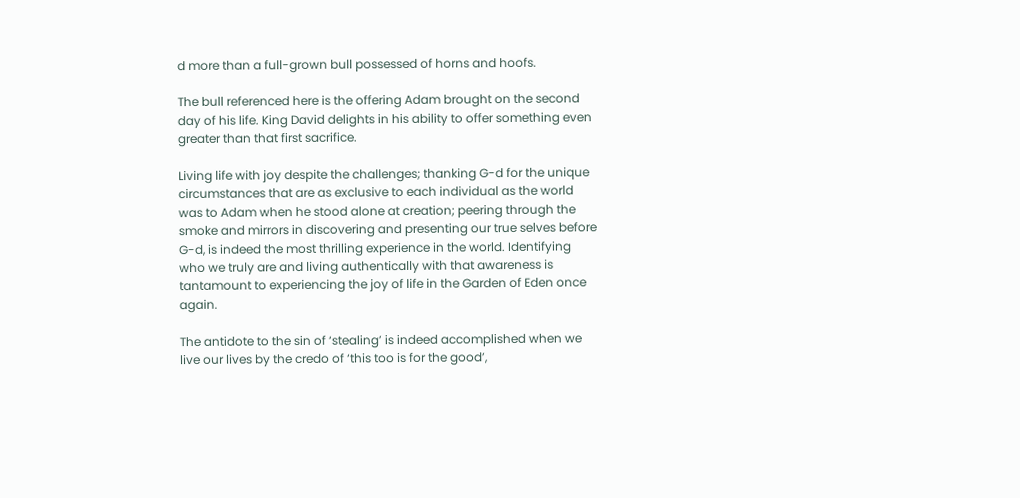d more than a full-grown bull possessed of horns and hoofs.

The bull referenced here is the offering Adam brought on the second day of his life. King David delights in his ability to offer something even greater than that first sacrifice.

Living life with joy despite the challenges; thanking G-d for the unique circumstances that are as exclusive to each individual as the world was to Adam when he stood alone at creation; peering through the smoke and mirrors in discovering and presenting our true selves before G-d, is indeed the most thrilling experience in the world. Identifying who we truly are and living authentically with that awareness is tantamount to experiencing the joy of life in the Garden of Eden once again.

The antidote to the sin of ‘stealing’ is indeed accomplished when we live our lives by the credo of ‘this too is for the good’,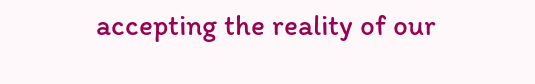accepting the reality of our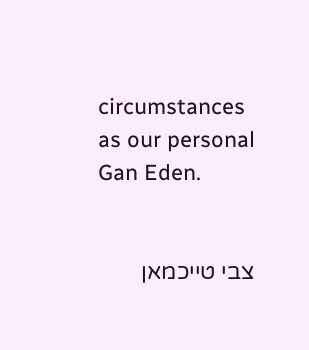circumstances as our personal Gan Eden.


צבי טייכמאן